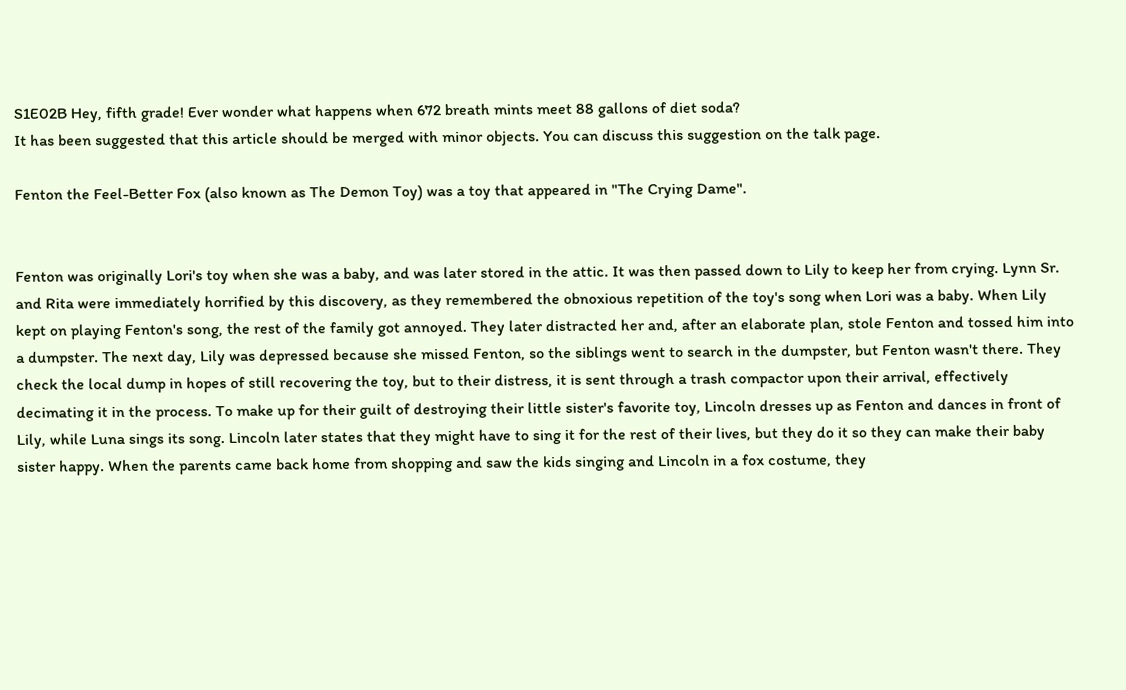S1E02B Hey, fifth grade! Ever wonder what happens when 672 breath mints meet 88 gallons of diet soda?
It has been suggested that this article should be merged with minor objects. You can discuss this suggestion on the talk page.

Fenton the Feel-Better Fox (also known as The Demon Toy) was a toy that appeared in "The Crying Dame".


Fenton was originally Lori's toy when she was a baby, and was later stored in the attic. It was then passed down to Lily to keep her from crying. Lynn Sr. and Rita were immediately horrified by this discovery, as they remembered the obnoxious repetition of the toy's song when Lori was a baby. When Lily kept on playing Fenton's song, the rest of the family got annoyed. They later distracted her and, after an elaborate plan, stole Fenton and tossed him into a dumpster. The next day, Lily was depressed because she missed Fenton, so the siblings went to search in the dumpster, but Fenton wasn't there. They check the local dump in hopes of still recovering the toy, but to their distress, it is sent through a trash compactor upon their arrival, effectively decimating it in the process. To make up for their guilt of destroying their little sister's favorite toy, Lincoln dresses up as Fenton and dances in front of Lily, while Luna sings its song. Lincoln later states that they might have to sing it for the rest of their lives, but they do it so they can make their baby sister happy. When the parents came back home from shopping and saw the kids singing and Lincoln in a fox costume, they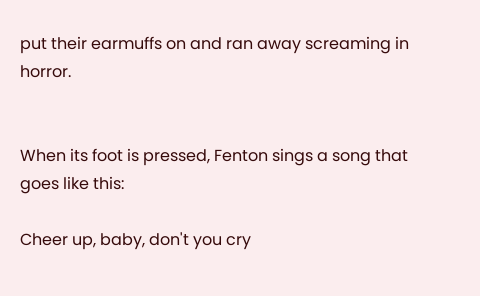put their earmuffs on and ran away screaming in horror.


When its foot is pressed, Fenton sings a song that goes like this:

Cheer up, baby, don't you cry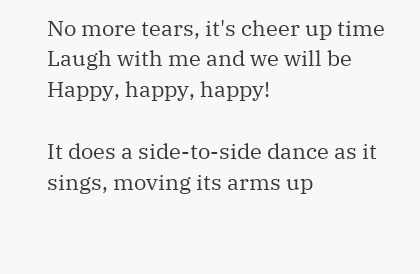No more tears, it's cheer up time
Laugh with me and we will be
Happy, happy, happy!

It does a side-to-side dance as it sings, moving its arms up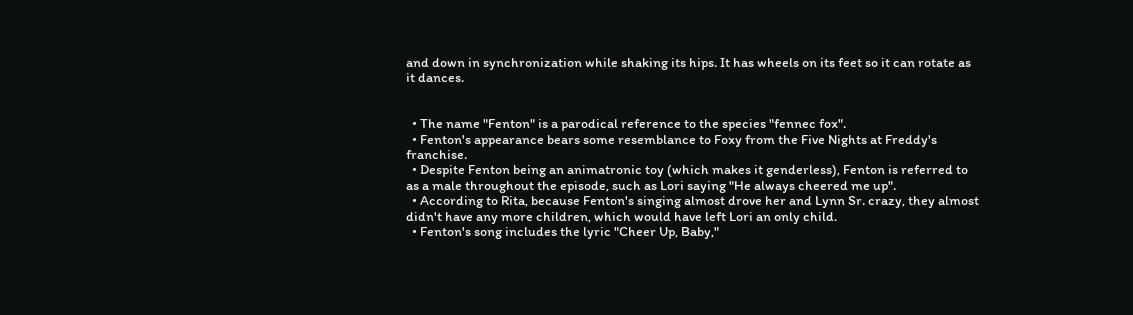and down in synchronization while shaking its hips. It has wheels on its feet so it can rotate as it dances.


  • The name "Fenton" is a parodical reference to the species "fennec fox".
  • Fenton's appearance bears some resemblance to Foxy from the Five Nights at Freddy's franchise.
  • Despite Fenton being an animatronic toy (which makes it genderless), Fenton is referred to as a male throughout the episode, such as Lori saying "He always cheered me up".
  • According to Rita, because Fenton's singing almost drove her and Lynn Sr. crazy, they almost didn't have any more children, which would have left Lori an only child.
  • Fenton's song includes the lyric "Cheer Up, Baby,"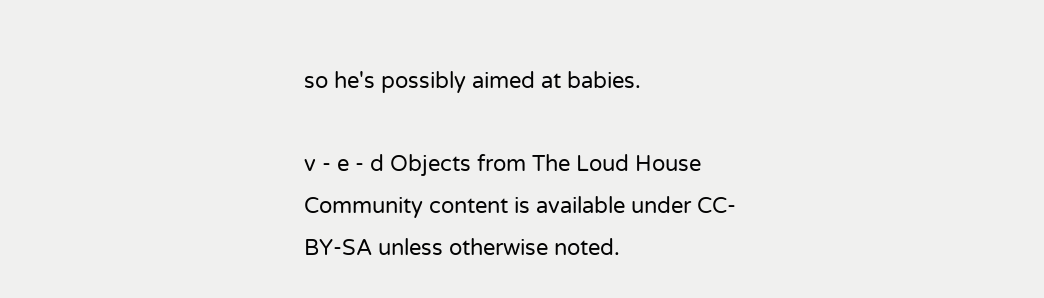so he's possibly aimed at babies.

v - e - d Objects from The Loud House
Community content is available under CC-BY-SA unless otherwise noted.